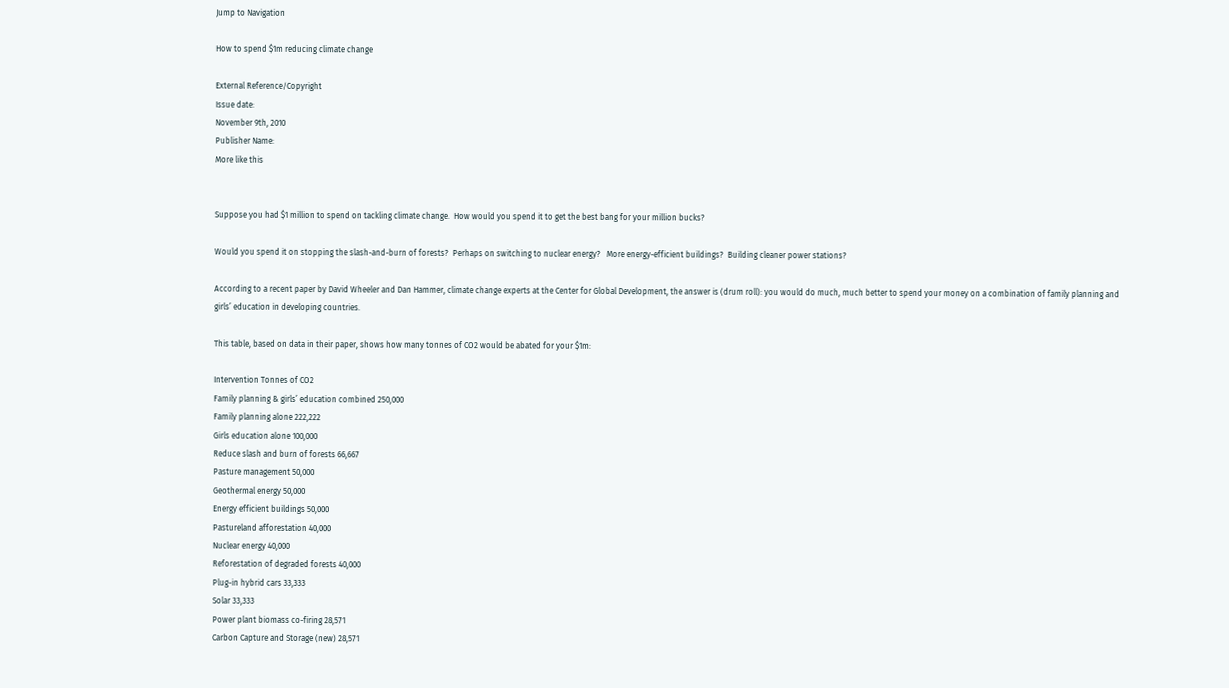Jump to Navigation

How to spend $1m reducing climate change

External Reference/Copyright
Issue date:
November 9th, 2010
Publisher Name:
More like this


Suppose you had $1 million to spend on tackling climate change.  How would you spend it to get the best bang for your million bucks?

Would you spend it on stopping the slash-and-burn of forests?  Perhaps on switching to nuclear energy?   More energy-efficient buildings?  Building cleaner power stations?

According to a recent paper by David Wheeler and Dan Hammer, climate change experts at the Center for Global Development, the answer is (drum roll): you would do much, much better to spend your money on a combination of family planning and girls’ education in developing countries.

This table, based on data in their paper, shows how many tonnes of CO2 would be abated for your $1m:

Intervention Tonnes of CO2
Family planning & girls’ education combined 250,000
Family planning alone 222,222
Girls education alone 100,000
Reduce slash and burn of forests 66,667
Pasture management 50,000
Geothermal energy 50,000
Energy efficient buildings 50,000
Pastureland afforestation 40,000
Nuclear energy 40,000
Reforestation of degraded forests 40,000
Plug-in hybrid cars 33,333
Solar 33,333
Power plant biomass co-firing 28,571
Carbon Capture and Storage (new) 28,571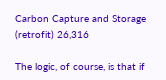Carbon Capture and Storage (retrofit) 26,316

The logic, of course, is that if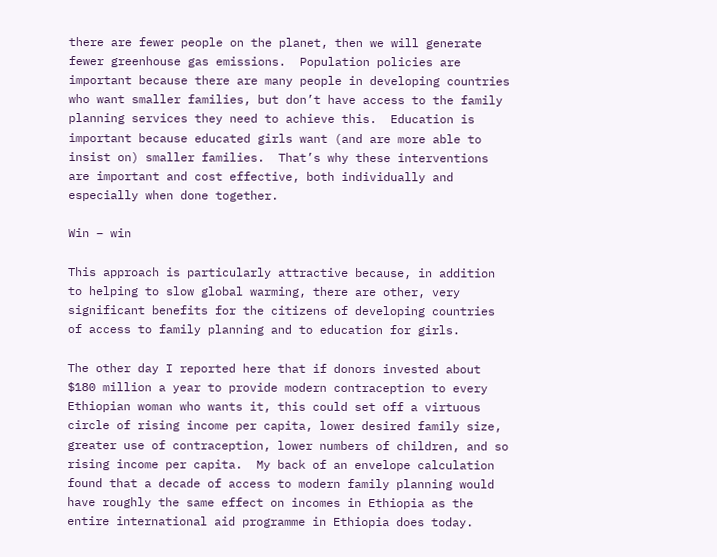there are fewer people on the planet, then we will generate fewer greenhouse gas emissions.  Population policies are important because there are many people in developing countries who want smaller families, but don’t have access to the family planning services they need to achieve this.  Education is important because educated girls want (and are more able to insist on) smaller families.  That’s why these interventions are important and cost effective, both individually and especially when done together.

Win – win

This approach is particularly attractive because, in addition to helping to slow global warming, there are other, very significant benefits for the citizens of developing countries of access to family planning and to education for girls.

The other day I reported here that if donors invested about $180 million a year to provide modern contraception to every Ethiopian woman who wants it, this could set off a virtuous circle of rising income per capita, lower desired family size, greater use of contraception, lower numbers of children, and so rising income per capita.  My back of an envelope calculation found that a decade of access to modern family planning would have roughly the same effect on incomes in Ethiopia as the entire international aid programme in Ethiopia does today.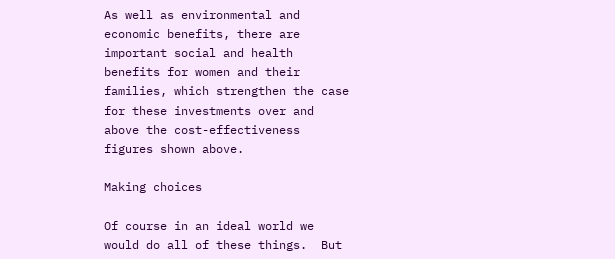As well as environmental and economic benefits, there are important social and health benefits for women and their families, which strengthen the case for these investments over and above the cost-effectiveness figures shown above.

Making choices

Of course in an ideal world we would do all of these things.  But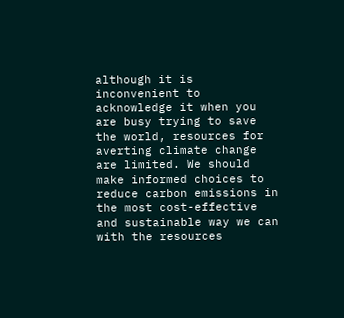although it is inconvenient to acknowledge it when you are busy trying to save the world, resources for averting climate change are limited. We should make informed choices to reduce carbon emissions in the most cost-effective and sustainable way we can with the resources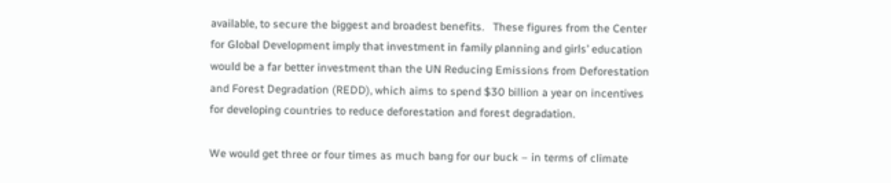available, to secure the biggest and broadest benefits.   These figures from the Center for Global Development imply that investment in family planning and girls’ education would be a far better investment than the UN Reducing Emissions from Deforestation and Forest Degradation (REDD), which aims to spend $30 billion a year on incentives for developing countries to reduce deforestation and forest degradation.

We would get three or four times as much bang for our buck – in terms of climate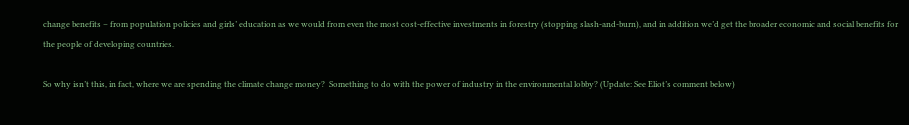change benefits – from population policies and girls’ education as we would from even the most cost-effective investments in forestry (stopping slash-and-burn), and in addition we’d get the broader economic and social benefits for the people of developing countries.

So why isn’t this, in fact, where we are spending the climate change money?  Something to do with the power of industry in the environmental lobby? (Update: See Eliot’s comment below)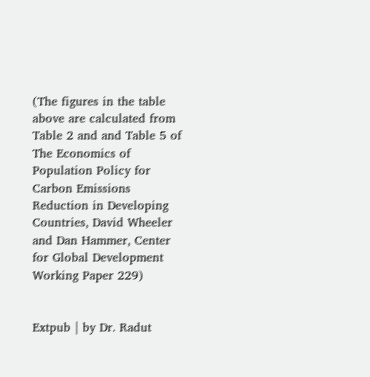(The figures in the table above are calculated from Table 2 and and Table 5 of The Economics of Population Policy for Carbon Emissions Reduction in Developing Countries, David Wheeler and Dan Hammer, Center for Global Development Working Paper 229)


Extpub | by Dr. Radut